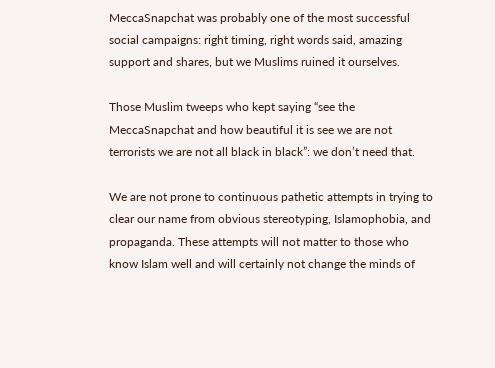MeccaSnapchat was probably one of the most successful social campaigns: right timing, right words said, amazing support and shares, but we Muslims ruined it ourselves.

Those Muslim tweeps who kept saying “see the MeccaSnapchat and how beautiful it is see we are not terrorists we are not all black in black”: we don’t need that.

We are not prone to continuous pathetic attempts in trying to clear our name from obvious stereotyping, Islamophobia, and propaganda. These attempts will not matter to those who know Islam well and will certainly not change the minds of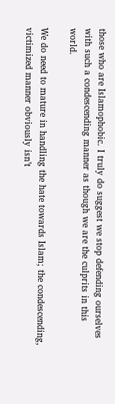those who are Islamophobic. I truly do suggest we stop defending ourselves with such a condescending manner as though we are the culprits in this world.

We do need to mature in handling the hate towards Islam; the condescending, victimized manner obviously isn’t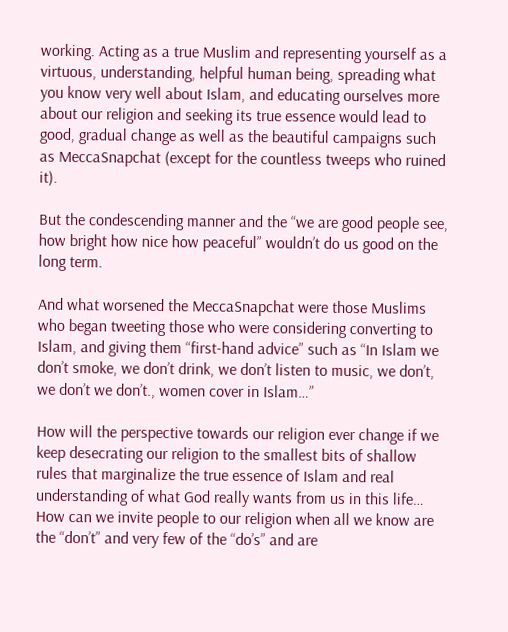working. Acting as a true Muslim and representing yourself as a virtuous, understanding, helpful human being, spreading what you know very well about Islam, and educating ourselves more about our religion and seeking its true essence would lead to good, gradual change as well as the beautiful campaigns such as MeccaSnapchat (except for the countless tweeps who ruined it).

But the condescending manner and the “we are good people see, how bright how nice how peaceful” wouldn’t do us good on the long term.

And what worsened the MeccaSnapchat were those Muslims who began tweeting those who were considering converting to Islam, and giving them “first-hand advice” such as “In Islam we don’t smoke, we don’t drink, we don’t listen to music, we don’t, we don’t we don’t., women cover in Islam…”

How will the perspective towards our religion ever change if we keep desecrating our religion to the smallest bits of shallow rules that marginalize the true essence of Islam and real understanding of what God really wants from us in this life… How can we invite people to our religion when all we know are the “don’t” and very few of the “do’s” and are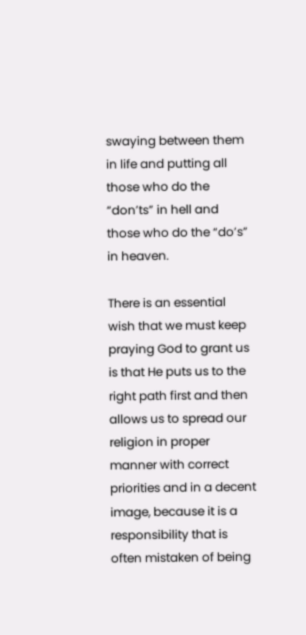swaying between them in life and putting all those who do the “don’ts” in hell and those who do the “do’s” in heaven.

There is an essential wish that we must keep praying God to grant us is that He puts us to the right path first and then allows us to spread our religion in proper manner with correct priorities and in a decent image, because it is a responsibility that is often mistaken of being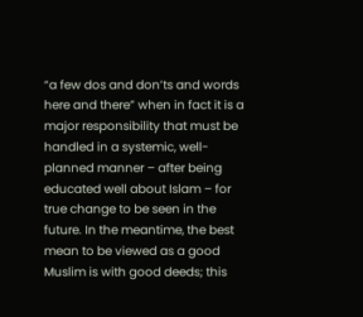“a few dos and don’ts and words here and there” when in fact it is a major responsibility that must be handled in a systemic, well-planned manner – after being educated well about Islam – for true change to be seen in the future. In the meantime, the best mean to be viewed as a good Muslim is with good deeds; this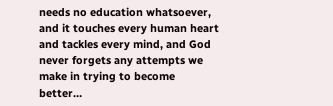needs no education whatsoever, and it touches every human heart and tackles every mind, and God never forgets any attempts we make in trying to become better…